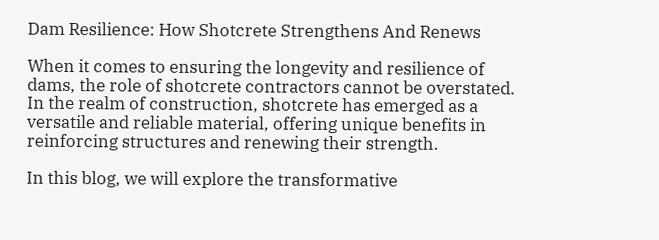Dam Resilience: How Shotcrete Strengthens And Renews

When it comes to ensuring the longevity and resilience of dams, the role of shotcrete contractors cannot be overstated. In the realm of construction, shotcrete has emerged as a versatile and reliable material, offering unique benefits in reinforcing structures and renewing their strength.

In this blog, we will explore the transformative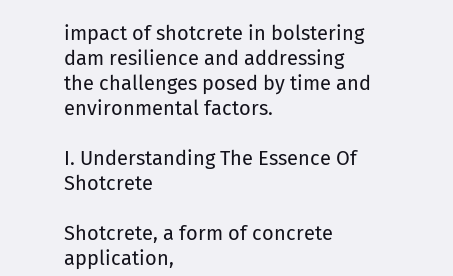impact of shotcrete in bolstering dam resilience and addressing the challenges posed by time and environmental factors.

I. Understanding The Essence Of Shotcrete

Shotcrete, a form of concrete application,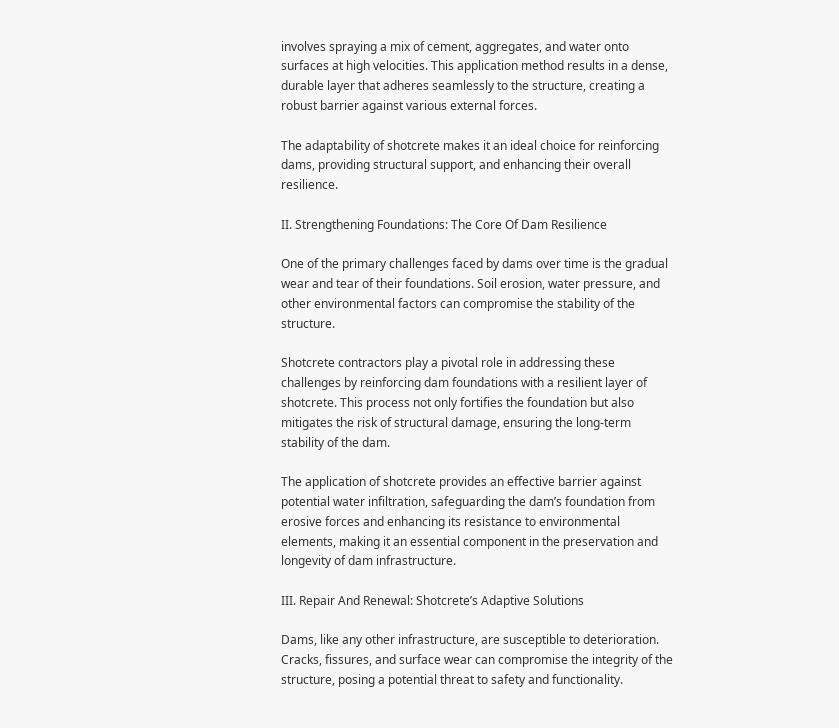involves spraying a mix of cement, aggregates, and water onto surfaces at high velocities. This application method results in a dense, durable layer that adheres seamlessly to the structure, creating a robust barrier against various external forces.

The adaptability of shotcrete makes it an ideal choice for reinforcing dams, providing structural support, and enhancing their overall resilience.

II. Strengthening Foundations: The Core Of Dam Resilience

One of the primary challenges faced by dams over time is the gradual wear and tear of their foundations. Soil erosion, water pressure, and other environmental factors can compromise the stability of the structure.

Shotcrete contractors play a pivotal role in addressing these challenges by reinforcing dam foundations with a resilient layer of shotcrete. This process not only fortifies the foundation but also mitigates the risk of structural damage, ensuring the long-term stability of the dam.

The application of shotcrete provides an effective barrier against potential water infiltration, safeguarding the dam’s foundation from erosive forces and enhancing its resistance to environmental elements, making it an essential component in the preservation and longevity of dam infrastructure.

III. Repair And Renewal: Shotcrete’s Adaptive Solutions

Dams, like any other infrastructure, are susceptible to deterioration. Cracks, fissures, and surface wear can compromise the integrity of the structure, posing a potential threat to safety and functionality.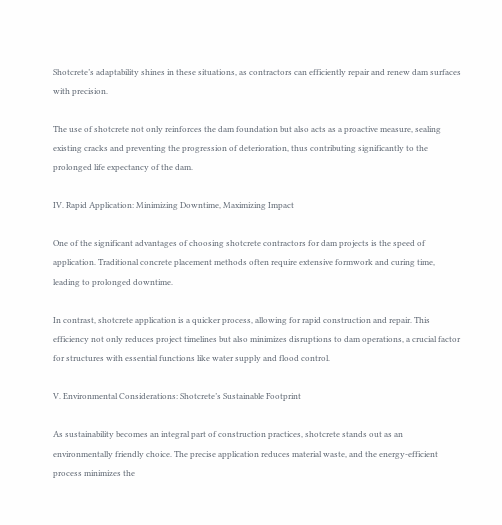Shotcrete’s adaptability shines in these situations, as contractors can efficiently repair and renew dam surfaces with precision.

The use of shotcrete not only reinforces the dam foundation but also acts as a proactive measure, sealing existing cracks and preventing the progression of deterioration, thus contributing significantly to the prolonged life expectancy of the dam.

IV. Rapid Application: Minimizing Downtime, Maximizing Impact

One of the significant advantages of choosing shotcrete contractors for dam projects is the speed of application. Traditional concrete placement methods often require extensive formwork and curing time, leading to prolonged downtime.

In contrast, shotcrete application is a quicker process, allowing for rapid construction and repair. This efficiency not only reduces project timelines but also minimizes disruptions to dam operations, a crucial factor for structures with essential functions like water supply and flood control.

V. Environmental Considerations: Shotcrete’s Sustainable Footprint

As sustainability becomes an integral part of construction practices, shotcrete stands out as an environmentally friendly choice. The precise application reduces material waste, and the energy-efficient process minimizes the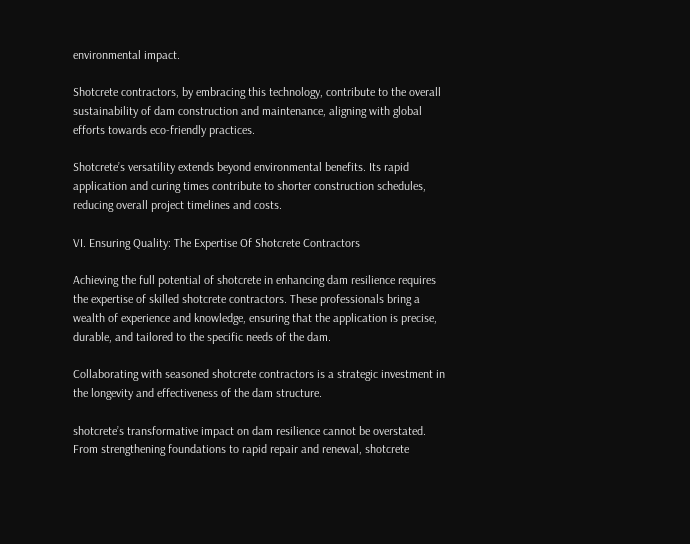environmental impact.

Shotcrete contractors, by embracing this technology, contribute to the overall sustainability of dam construction and maintenance, aligning with global efforts towards eco-friendly practices.

Shotcrete’s versatility extends beyond environmental benefits. Its rapid application and curing times contribute to shorter construction schedules, reducing overall project timelines and costs.

VI. Ensuring Quality: The Expertise Of Shotcrete Contractors

Achieving the full potential of shotcrete in enhancing dam resilience requires the expertise of skilled shotcrete contractors. These professionals bring a wealth of experience and knowledge, ensuring that the application is precise, durable, and tailored to the specific needs of the dam.

Collaborating with seasoned shotcrete contractors is a strategic investment in the longevity and effectiveness of the dam structure.

shotcrete’s transformative impact on dam resilience cannot be overstated. From strengthening foundations to rapid repair and renewal, shotcrete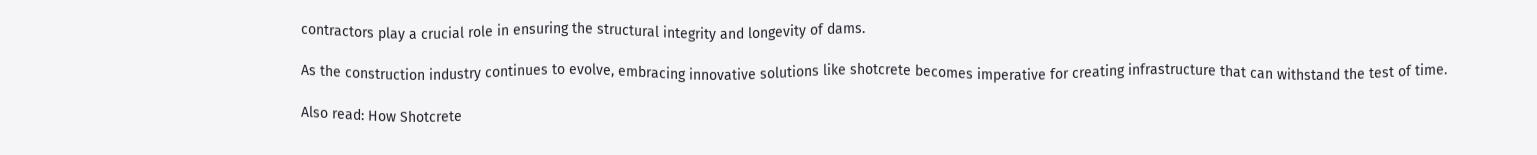contractors play a crucial role in ensuring the structural integrity and longevity of dams.

As the construction industry continues to evolve, embracing innovative solutions like shotcrete becomes imperative for creating infrastructure that can withstand the test of time.

Also read: How Shotcrete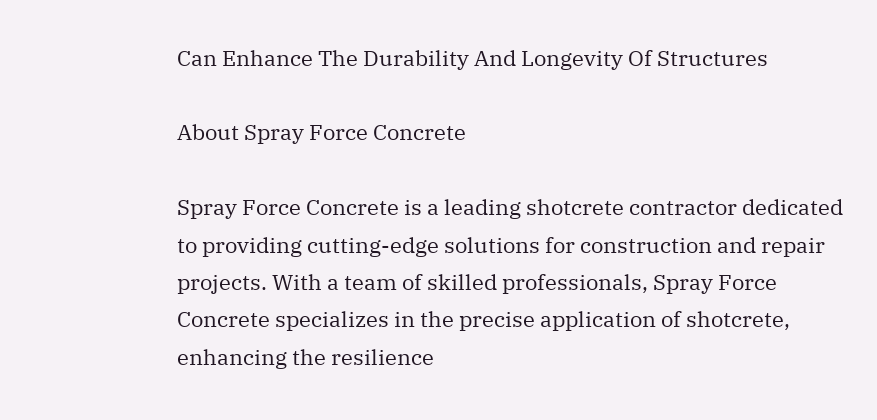Can Enhance The Durability And Longevity Of Structures

About Spray Force Concrete

Spray Force Concrete is a leading shotcrete contractor dedicated to providing cutting-edge solutions for construction and repair projects. With a team of skilled professionals, Spray Force Concrete specializes in the precise application of shotcrete, enhancing the resilience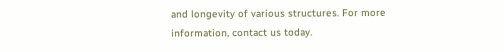and longevity of various structures. For more information, contact us today.